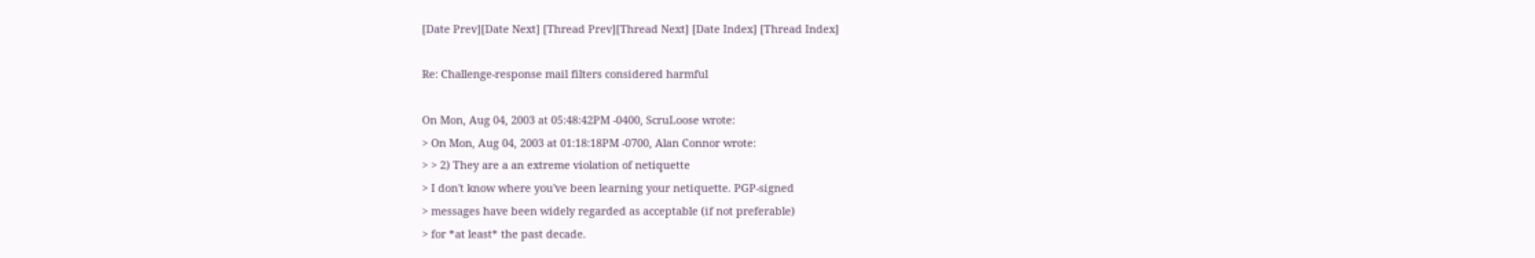[Date Prev][Date Next] [Thread Prev][Thread Next] [Date Index] [Thread Index]

Re: Challenge-response mail filters considered harmful

On Mon, Aug 04, 2003 at 05:48:42PM -0400, ScruLoose wrote:
> On Mon, Aug 04, 2003 at 01:18:18PM -0700, Alan Connor wrote:
> > 2) They are a an extreme violation of netiquette
> I don't know where you've been learning your netiquette. PGP-signed
> messages have been widely regarded as acceptable (if not preferable)
> for *at least* the past decade.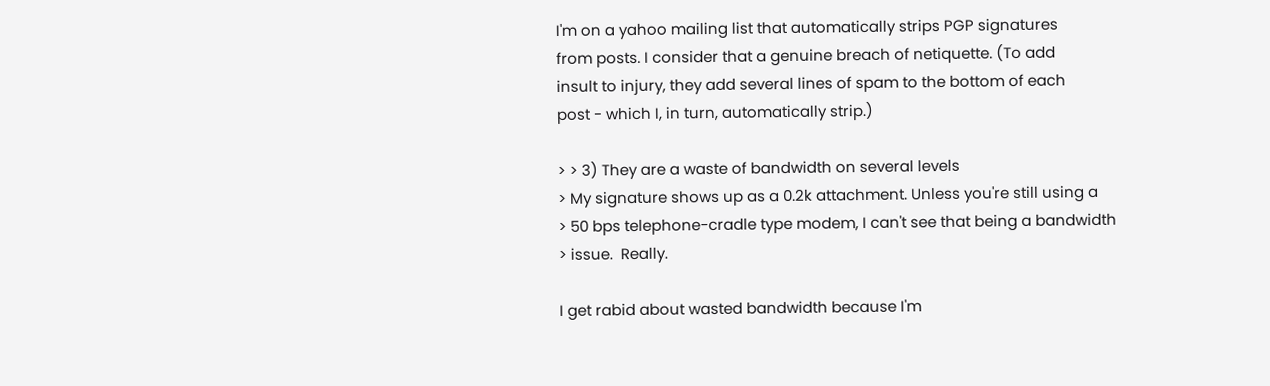I'm on a yahoo mailing list that automatically strips PGP signatures
from posts. I consider that a genuine breach of netiquette. (To add
insult to injury, they add several lines of spam to the bottom of each
post - which I, in turn, automatically strip.)

> > 3) They are a waste of bandwidth on several levels
> My signature shows up as a 0.2k attachment. Unless you're still using a
> 50 bps telephone-cradle type modem, I can't see that being a bandwidth
> issue.  Really.

I get rabid about wasted bandwidth because I'm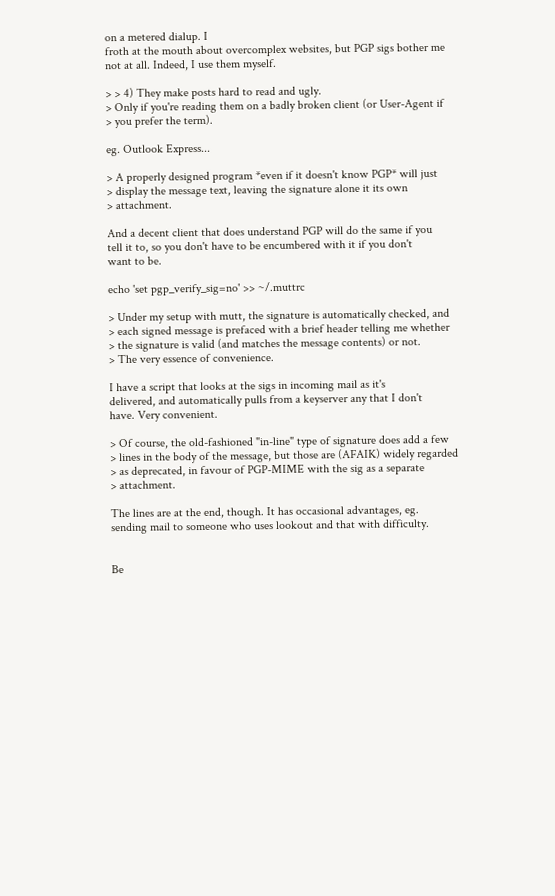on a metered dialup. I
froth at the mouth about overcomplex websites, but PGP sigs bother me
not at all. Indeed, I use them myself.

> > 4) They make posts hard to read and ugly.
> Only if you're reading them on a badly broken client (or User-Agent if
> you prefer the term).

eg. Outlook Express...

> A properly designed program *even if it doesn't know PGP* will just
> display the message text, leaving the signature alone it its own
> attachment.

And a decent client that does understand PGP will do the same if you
tell it to, so you don't have to be encumbered with it if you don't
want to be.

echo 'set pgp_verify_sig=no' >> ~/.muttrc

> Under my setup with mutt, the signature is automatically checked, and
> each signed message is prefaced with a brief header telling me whether
> the signature is valid (and matches the message contents) or not.
> The very essence of convenience.

I have a script that looks at the sigs in incoming mail as it's
delivered, and automatically pulls from a keyserver any that I don't
have. Very convenient.

> Of course, the old-fashioned "in-line" type of signature does add a few
> lines in the body of the message, but those are (AFAIK) widely regarded
> as deprecated, in favour of PGP-MIME with the sig as a separate
> attachment.

The lines are at the end, though. It has occasional advantages, eg.
sending mail to someone who uses lookout and that with difficulty.


Be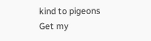kind to pigeons
Get my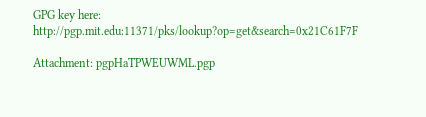GPG key here: http://pgp.mit.edu:11371/pks/lookup?op=get&search=0x21C61F7F

Attachment: pgpHaTPWEUWML.pgp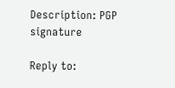Description: PGP signature

Reply to: